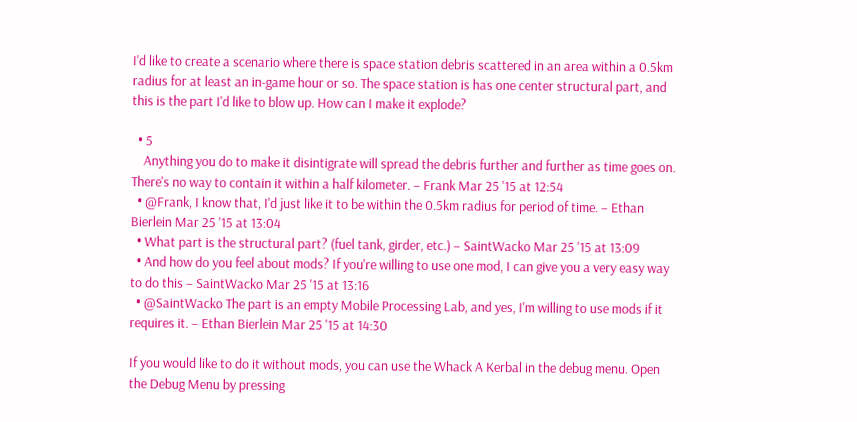I'd like to create a scenario where there is space station debris scattered in an area within a 0.5km radius for at least an in-game hour or so. The space station is has one center structural part, and this is the part I'd like to blow up. How can I make it explode?

  • 5
    Anything you do to make it disintigrate will spread the debris further and further as time goes on. There's no way to contain it within a half kilometer. – Frank Mar 25 '15 at 12:54
  • @Frank, I know that, I'd just like it to be within the 0.5km radius for period of time. – Ethan Bierlein Mar 25 '15 at 13:04
  • What part is the structural part? (fuel tank, girder, etc.) – SaintWacko Mar 25 '15 at 13:09
  • And how do you feel about mods? If you're willing to use one mod, I can give you a very easy way to do this – SaintWacko Mar 25 '15 at 13:16
  • @SaintWacko The part is an empty Mobile Processing Lab, and yes, I'm willing to use mods if it requires it. – Ethan Bierlein Mar 25 '15 at 14:30

If you would like to do it without mods, you can use the Whack A Kerbal in the debug menu. Open the Debug Menu by pressing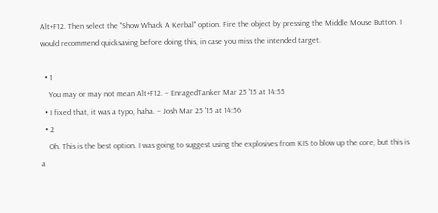Alt+F12. Then select the "Show Whack A Kerbal" option. Fire the object by pressing the Middle Mouse Button. I would recommend quicksaving before doing this, in case you miss the intended target.

  • 1
    You may or may not mean Alt+F12. – EnragedTanker Mar 25 '15 at 14:55
  • I fixed that, it was a typo, haha. – Josh Mar 25 '15 at 14:56
  • 2
    Oh. This is the best option. I was going to suggest using the explosives from KIS to blow up the core, but this is a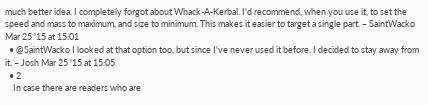much better idea. I completely forgot about Whack-A-Kerbal. I'd recommend, when you use it, to set the speed and mass to maximum, and size to minimum. This makes it easier to target a single part. – SaintWacko Mar 25 '15 at 15:01
  • @SaintWacko I looked at that option too, but since I've never used it before, I decided to stay away from it. – Josh Mar 25 '15 at 15:05
  • 2
    In case there are readers who are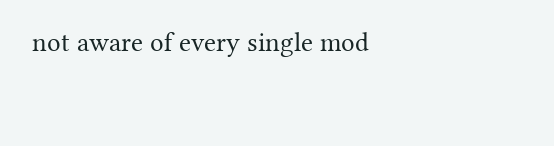not aware of every single mod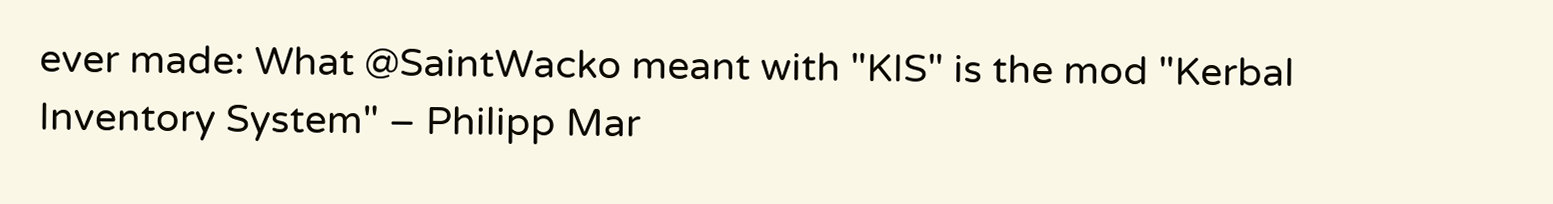ever made: What @SaintWacko meant with "KIS" is the mod "Kerbal Inventory System" – Philipp Mar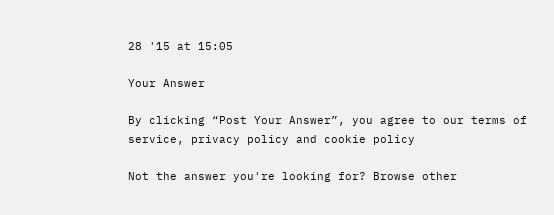28 '15 at 15:05

Your Answer

By clicking “Post Your Answer”, you agree to our terms of service, privacy policy and cookie policy

Not the answer you're looking for? Browse other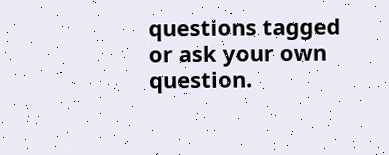questions tagged or ask your own question.